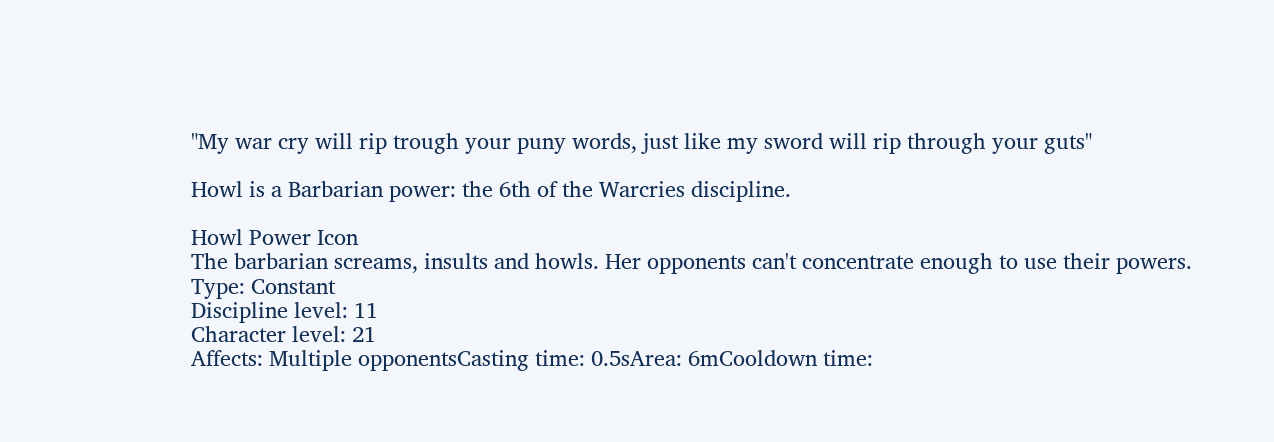"My war cry will rip trough your puny words, just like my sword will rip through your guts"

Howl is a Barbarian power: the 6th of the Warcries discipline.

Howl Power Icon
The barbarian screams, insults and howls. Her opponents can't concentrate enough to use their powers.
Type: Constant
Discipline level: 11
Character level: 21
Affects: Multiple opponentsCasting time: 0.5sArea: 6mCooldown time: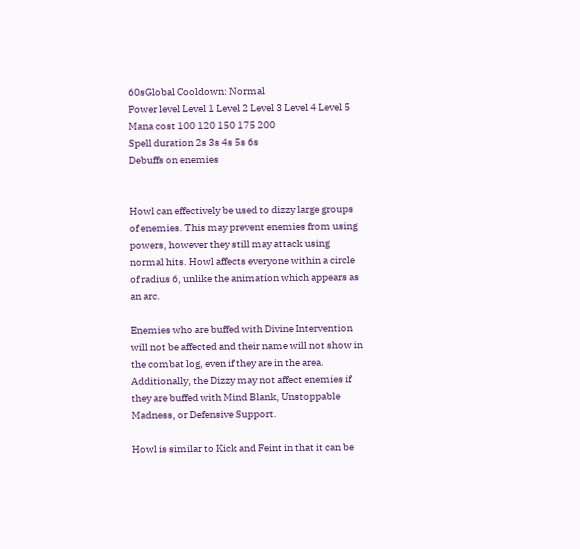60sGlobal Cooldown: Normal
Power level Level 1 Level 2 Level 3 Level 4 Level 5
Mana cost 100 120 150 175 200
Spell duration 2s 3s 4s 5s 6s
Debuffs on enemies


Howl can effectively be used to dizzy large groups of enemies. This may prevent enemies from using powers, however they still may attack using normal hits. Howl affects everyone within a circle of radius 6, unlike the animation which appears as an arc.

Enemies who are buffed with Divine Intervention will not be affected and their name will not show in the combat log, even if they are in the area. Additionally, the Dizzy may not affect enemies if they are buffed with Mind Blank, Unstoppable Madness, or Defensive Support.

Howl is similar to Kick and Feint in that it can be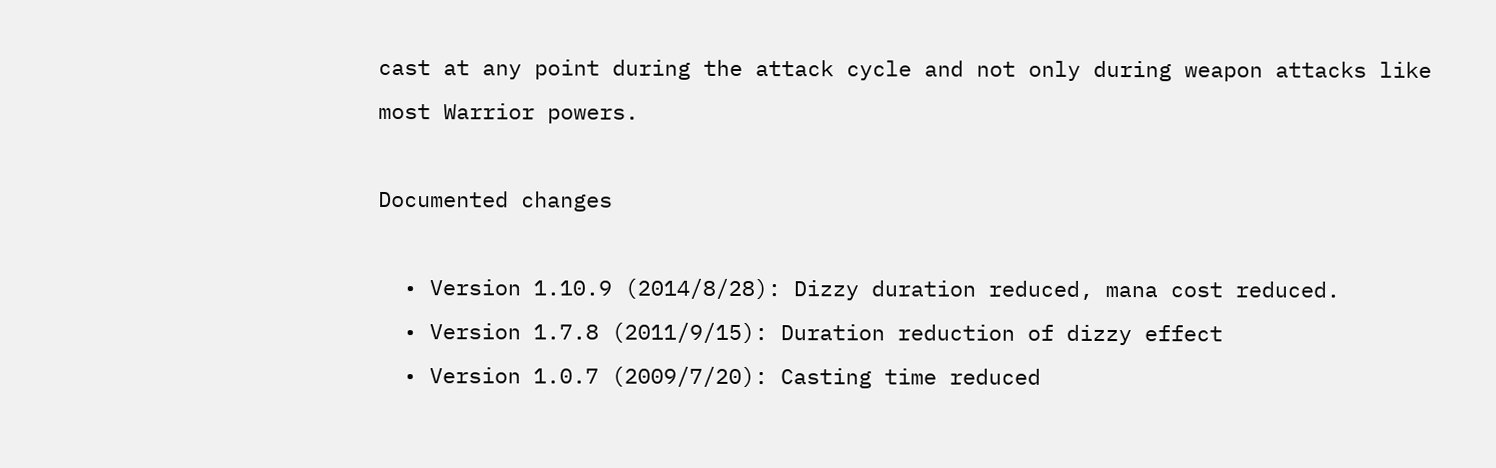cast at any point during the attack cycle and not only during weapon attacks like most Warrior powers.

Documented changes

  • Version 1.10.9 (2014/8/28): Dizzy duration reduced, mana cost reduced.
  • Version 1.7.8 (2011/9/15): Duration reduction of dizzy effect
  • Version 1.0.7 (2009/7/20): Casting time reduced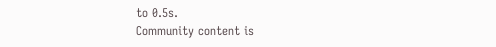to 0.5s.
Community content is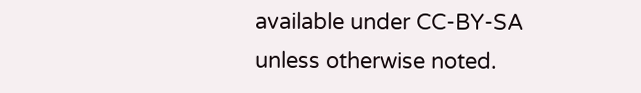available under CC-BY-SA unless otherwise noted.